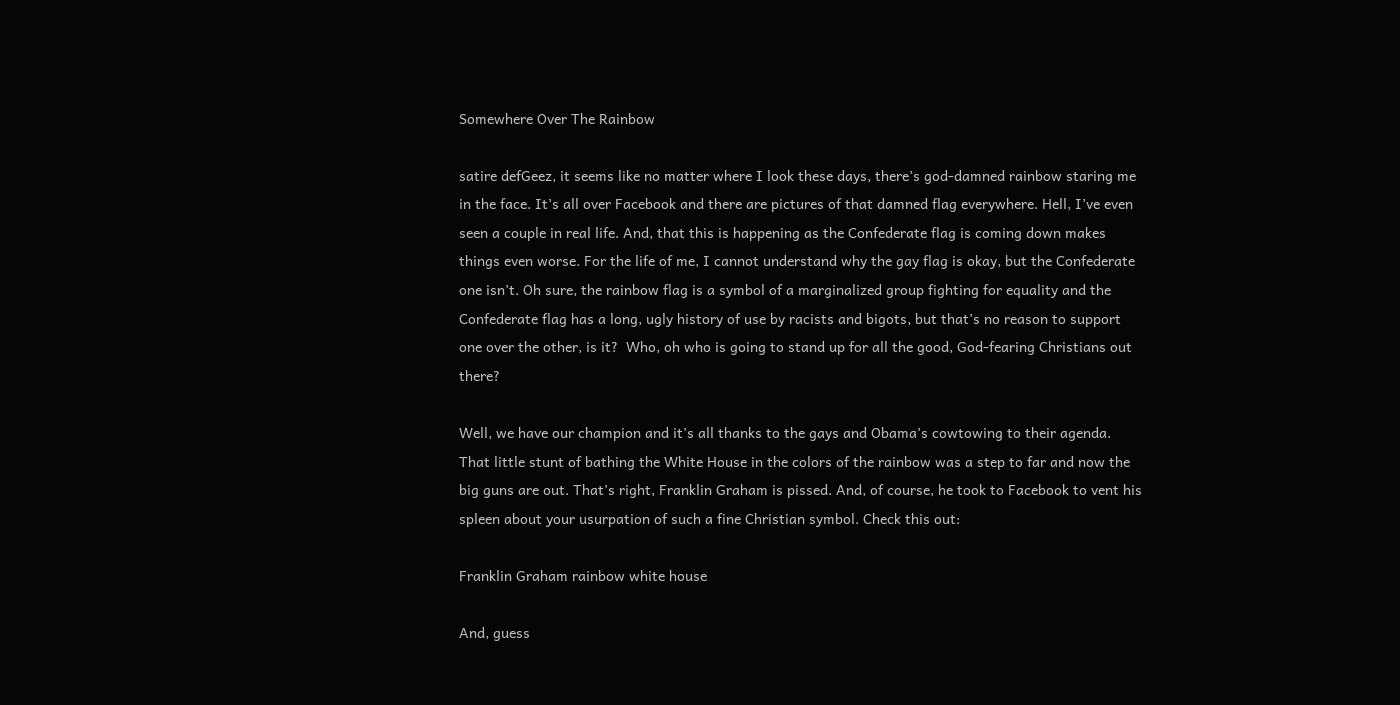Somewhere Over The Rainbow

satire defGeez, it seems like no matter where I look these days, there’s god-damned rainbow staring me in the face. It’s all over Facebook and there are pictures of that damned flag everywhere. Hell, I’ve even seen a couple in real life. And, that this is happening as the Confederate flag is coming down makes things even worse. For the life of me, I cannot understand why the gay flag is okay, but the Confederate one isn’t. Oh sure, the rainbow flag is a symbol of a marginalized group fighting for equality and the Confederate flag has a long, ugly history of use by racists and bigots, but that’s no reason to support one over the other, is it?  Who, oh who is going to stand up for all the good, God-fearing Christians out there?

Well, we have our champion and it’s all thanks to the gays and Obama’s cowtowing to their agenda. That little stunt of bathing the White House in the colors of the rainbow was a step to far and now the big guns are out. That’s right, Franklin Graham is pissed. And, of course, he took to Facebook to vent his spleen about your usurpation of such a fine Christian symbol. Check this out:

Franklin Graham rainbow white house

And, guess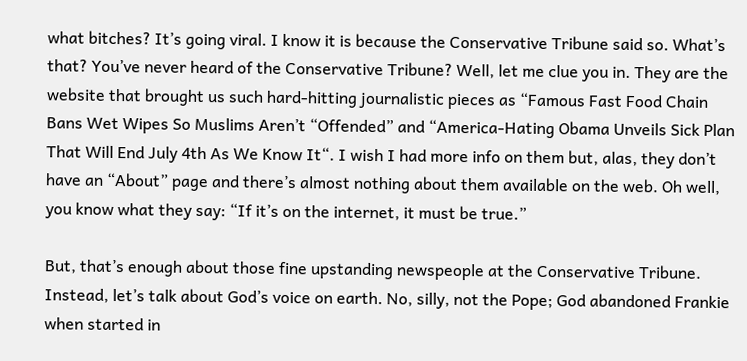what bitches? It’s going viral. I know it is because the Conservative Tribune said so. What’s that? You’ve never heard of the Conservative Tribune? Well, let me clue you in. They are the website that brought us such hard-hitting journalistic pieces as “Famous Fast Food Chain Bans Wet Wipes So Muslims Aren’t “Offended” and “America-Hating Obama Unveils Sick Plan That Will End July 4th As We Know It“. I wish I had more info on them but, alas, they don’t have an “About” page and there’s almost nothing about them available on the web. Oh well, you know what they say: “If it’s on the internet, it must be true.”

But, that’s enough about those fine upstanding newspeople at the Conservative Tribune. Instead, let’s talk about God’s voice on earth. No, silly, not the Pope; God abandoned Frankie when started in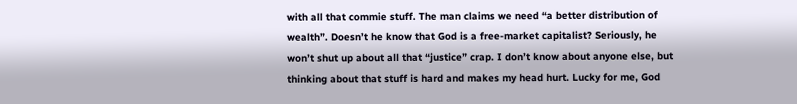with all that commie stuff. The man claims we need “a better distribution of wealth”. Doesn’t he know that God is a free-market capitalist? Seriously, he won’t shut up about all that “justice” crap. I don’t know about anyone else, but thinking about that stuff is hard and makes my head hurt. Lucky for me, God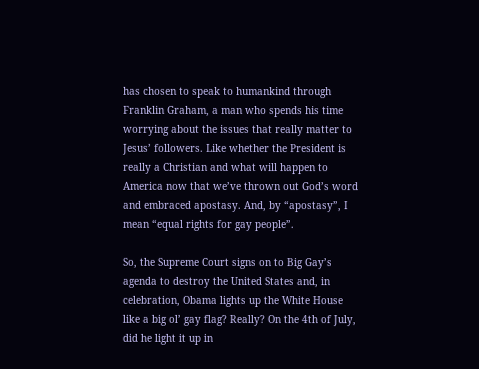has chosen to speak to humankind through Franklin Graham, a man who spends his time worrying about the issues that really matter to Jesus’ followers. Like whether the President is really a Christian and what will happen to America now that we’ve thrown out God’s word and embraced apostasy. And, by “apostasy”, I mean “equal rights for gay people”.

So, the Supreme Court signs on to Big Gay’s agenda to destroy the United States and, in celebration, Obama lights up the White House like a big ol’ gay flag? Really? On the 4th of July, did he light it up in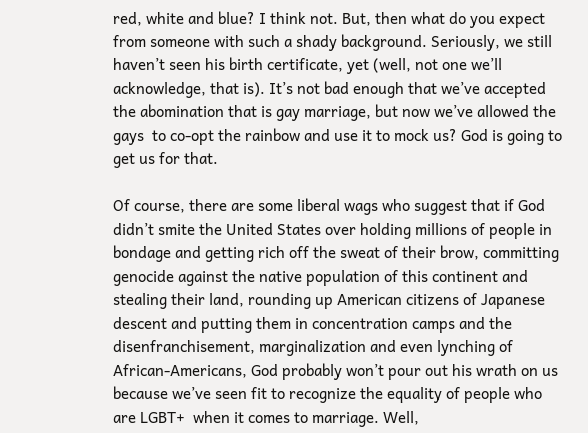red, white and blue? I think not. But, then what do you expect from someone with such a shady background. Seriously, we still haven’t seen his birth certificate, yet (well, not one we’ll acknowledge, that is). It’s not bad enough that we’ve accepted the abomination that is gay marriage, but now we’ve allowed the gays  to co-opt the rainbow and use it to mock us? God is going to get us for that.

Of course, there are some liberal wags who suggest that if God didn’t smite the United States over holding millions of people in bondage and getting rich off the sweat of their brow, committing genocide against the native population of this continent and stealing their land, rounding up American citizens of Japanese descent and putting them in concentration camps and the disenfranchisement, marginalization and even lynching of African-Americans, God probably won’t pour out his wrath on us because we’ve seen fit to recognize the equality of people who are LGBT+  when it comes to marriage. Well,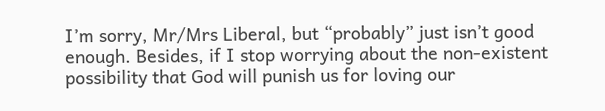I’m sorry, Mr/Mrs Liberal, but “probably” just isn’t good enough. Besides, if I stop worrying about the non-existent possibility that God will punish us for loving our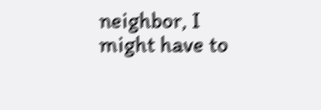neighbor, I might have to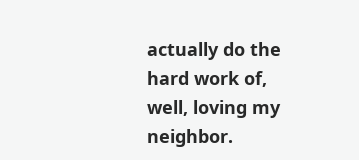actually do the hard work of, well, loving my neighbor.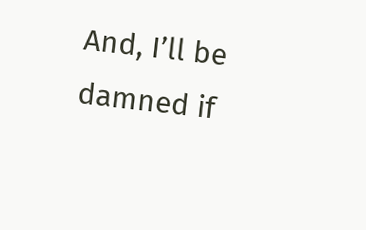And, I’ll be damned if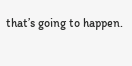that’s going to happen.